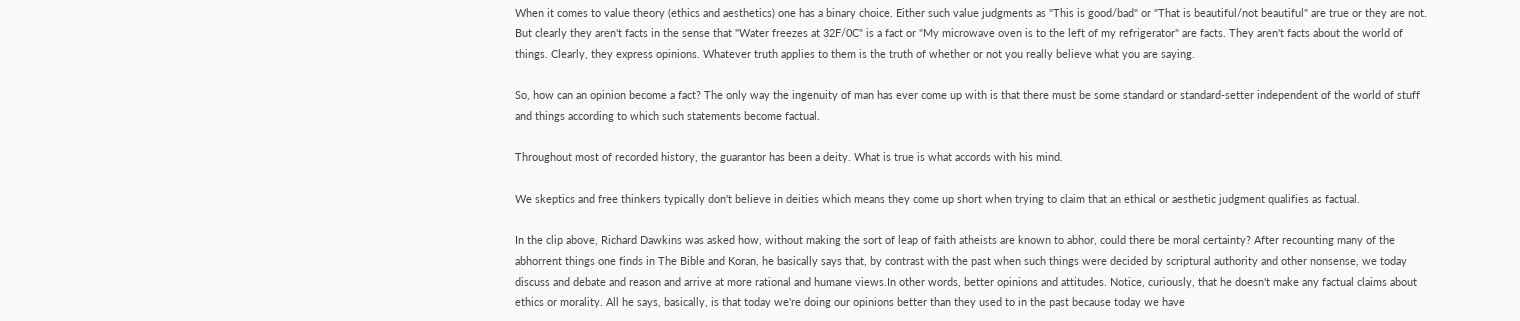When it comes to value theory (ethics and aesthetics) one has a binary choice. Either such value judgments as "This is good/bad" or "That is beautiful/not beautiful" are true or they are not. But clearly they aren't facts in the sense that "Water freezes at 32F/0C" is a fact or "My microwave oven is to the left of my refrigerator" are facts. They aren't facts about the world of things. Clearly, they express opinions. Whatever truth applies to them is the truth of whether or not you really believe what you are saying.

So, how can an opinion become a fact? The only way the ingenuity of man has ever come up with is that there must be some standard or standard-setter independent of the world of stuff and things according to which such statements become factual.

Throughout most of recorded history, the guarantor has been a deity. What is true is what accords with his mind.

We skeptics and free thinkers typically don't believe in deities which means they come up short when trying to claim that an ethical or aesthetic judgment qualifies as factual.

In the clip above, Richard Dawkins was asked how, without making the sort of leap of faith atheists are known to abhor, could there be moral certainty? After recounting many of the abhorrent things one finds in The Bible and Koran, he basically says that, by contrast with the past when such things were decided by scriptural authority and other nonsense, we today discuss and debate and reason and arrive at more rational and humane views.In other words, better opinions and attitudes. Notice, curiously, that he doesn't make any factual claims about ethics or morality. All he says, basically, is that today we're doing our opinions better than they used to in the past because today we have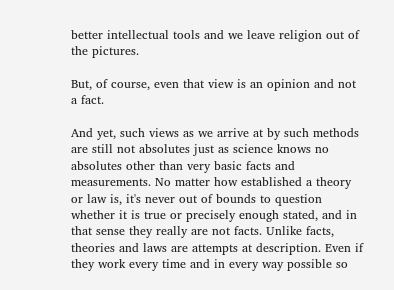better intellectual tools and we leave religion out of the pictures.

But, of course, even that view is an opinion and not a fact.

And yet, such views as we arrive at by such methods are still not absolutes just as science knows no absolutes other than very basic facts and measurements. No matter how established a theory or law is, it's never out of bounds to question whether it is true or precisely enough stated, and in that sense they really are not facts. Unlike facts, theories and laws are attempts at description. Even if they work every time and in every way possible so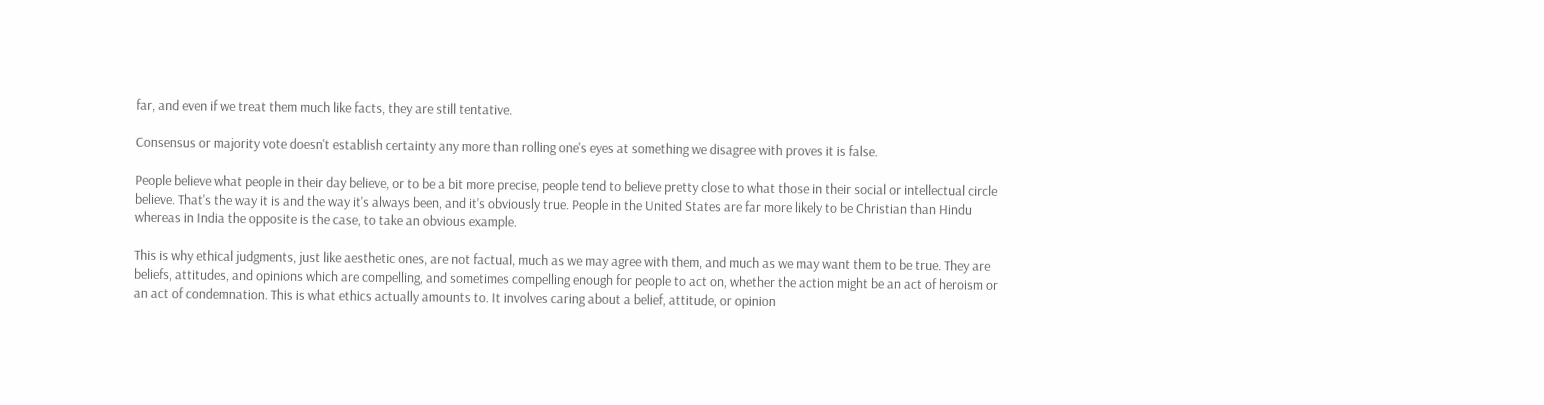far, and even if we treat them much like facts, they are still tentative.

Consensus or majority vote doesn't establish certainty any more than rolling one's eyes at something we disagree with proves it is false.

People believe what people in their day believe, or to be a bit more precise, people tend to believe pretty close to what those in their social or intellectual circle believe. That's the way it is and the way it's always been, and it's obviously true. People in the United States are far more likely to be Christian than Hindu whereas in India the opposite is the case, to take an obvious example.

This is why ethical judgments, just like aesthetic ones, are not factual, much as we may agree with them, and much as we may want them to be true. They are beliefs, attitudes, and opinions which are compelling, and sometimes compelling enough for people to act on, whether the action might be an act of heroism or an act of condemnation. This is what ethics actually amounts to. It involves caring about a belief, attitude, or opinion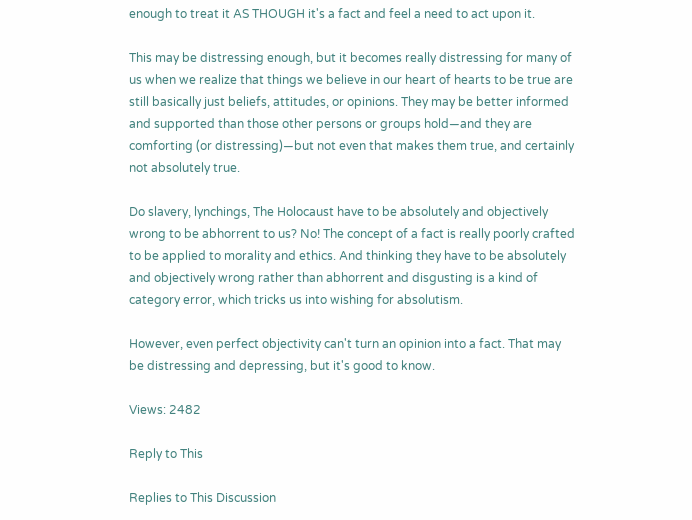enough to treat it AS THOUGH it's a fact and feel a need to act upon it.

This may be distressing enough, but it becomes really distressing for many of us when we realize that things we believe in our heart of hearts to be true are still basically just beliefs, attitudes, or opinions. They may be better informed and supported than those other persons or groups hold—and they are comforting (or distressing)—but not even that makes them true, and certainly not absolutely true.

Do slavery, lynchings, The Holocaust have to be absolutely and objectively wrong to be abhorrent to us? No! The concept of a fact is really poorly crafted to be applied to morality and ethics. And thinking they have to be absolutely and objectively wrong rather than abhorrent and disgusting is a kind of category error, which tricks us into wishing for absolutism.

However, even perfect objectivity can't turn an opinion into a fact. That may be distressing and depressing, but it's good to know.

Views: 2482

Reply to This

Replies to This Discussion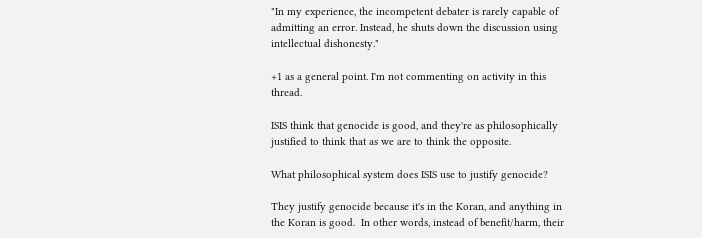"In my experience, the incompetent debater is rarely capable of admitting an error. Instead, he shuts down the discussion using intellectual dishonesty."

+1 as a general point. I'm not commenting on activity in this thread.

ISIS think that genocide is good, and they're as philosophically justified to think that as we are to think the opposite.

What philosophical system does ISIS use to justify genocide?

They justify genocide because it's in the Koran, and anything in the Koran is good.  In other words, instead of benefit/harm, their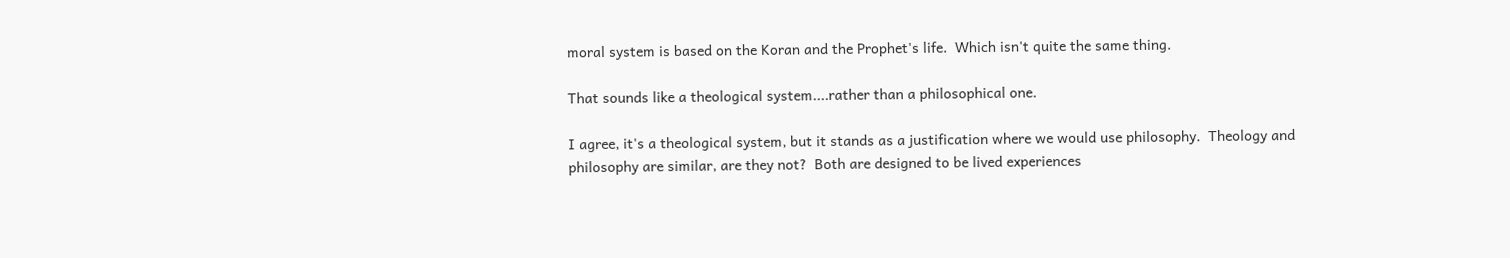moral system is based on the Koran and the Prophet's life.  Which isn't quite the same thing.

That sounds like a theological system....rather than a philosophical one.

I agree, it's a theological system, but it stands as a justification where we would use philosophy.  Theology and philosophy are similar, are they not?  Both are designed to be lived experiences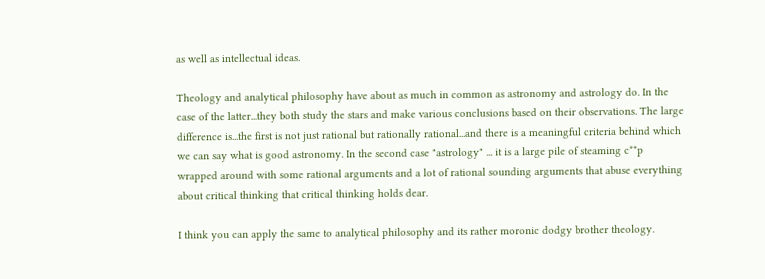as well as intellectual ideas.

Theology and analytical philosophy have about as much in common as astronomy and astrology do. In the case of the latter...they both study the stars and make various conclusions based on their observations. The large difference is...the first is not just rational but rationally rational...and there is a meaningful criteria behind which we can say what is good astronomy. In the second case "astrology" ... it is a large pile of steaming c**p wrapped around with some rational arguments and a lot of rational sounding arguments that abuse everything about critical thinking that critical thinking holds dear.

I think you can apply the same to analytical philosophy and its rather moronic dodgy brother theology.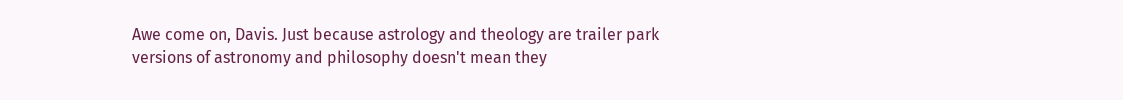Awe come on, Davis. Just because astrology and theology are trailer park versions of astronomy and philosophy doesn't mean they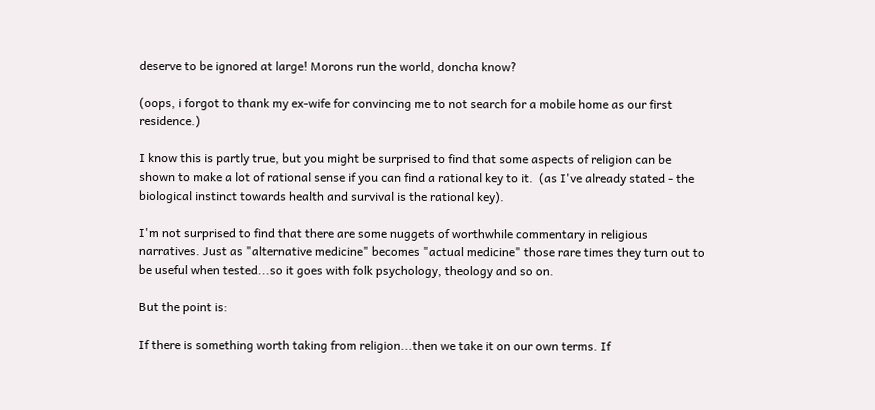deserve to be ignored at large! Morons run the world, doncha know?

(oops, i forgot to thank my ex-wife for convincing me to not search for a mobile home as our first residence.)

I know this is partly true, but you might be surprised to find that some aspects of religion can be shown to make a lot of rational sense if you can find a rational key to it.  (as I've already stated - the biological instinct towards health and survival is the rational key).

I'm not surprised to find that there are some nuggets of worthwhile commentary in religious narratives. Just as "alternative medicine" becomes "actual medicine" those rare times they turn out to be useful when tested...so it goes with folk psychology, theology and so on.

But the point is:

If there is something worth taking from religion...then we take it on our own terms. If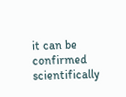it can be confirmed scientifically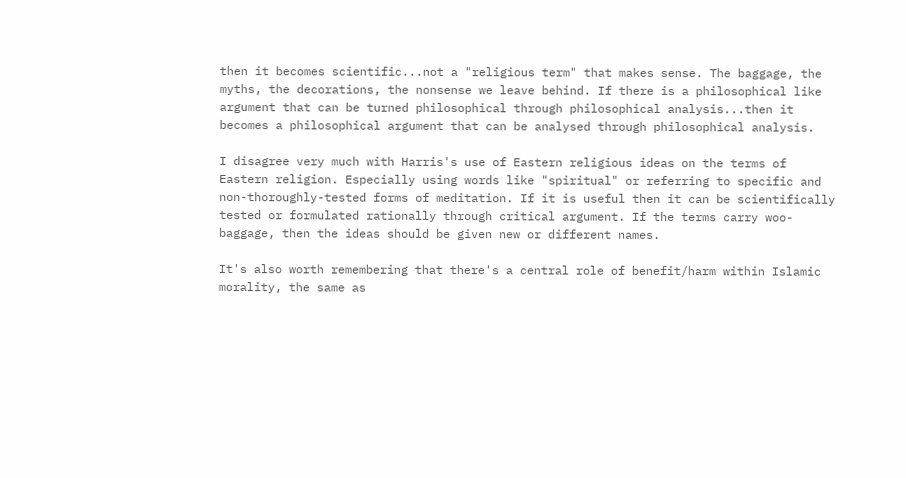then it becomes scientific...not a "religious term" that makes sense. The baggage, the myths, the decorations, the nonsense we leave behind. If there is a philosophical like argument that can be turned philosophical through philosophical analysis...then it becomes a philosophical argument that can be analysed through philosophical analysis.

I disagree very much with Harris's use of Eastern religious ideas on the terms of Eastern religion. Especially using words like "spiritual" or referring to specific and non-thoroughly-tested forms of meditation. If it is useful then it can be scientifically tested or formulated rationally through critical argument. If the terms carry woo-baggage, then the ideas should be given new or different names.

It's also worth remembering that there's a central role of benefit/harm within Islamic morality, the same as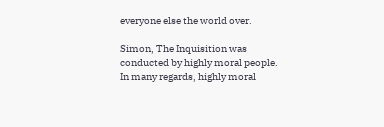everyone else the world over.

Simon, The Inquisition was conducted by highly moral people. In many regards, highly moral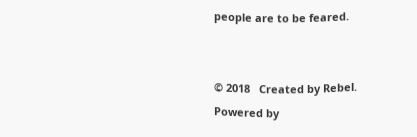people are to be feared.


© 2018   Created by Rebel.   Powered by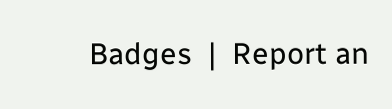Badges  |  Report an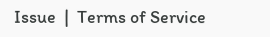Issue  |  Terms of Service